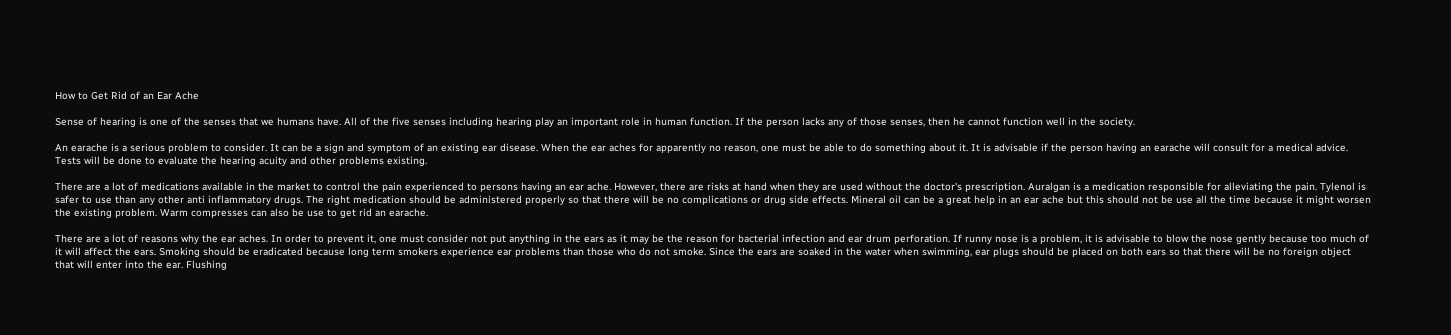How to Get Rid of an Ear Ache

Sense of hearing is one of the senses that we humans have. All of the five senses including hearing play an important role in human function. If the person lacks any of those senses, then he cannot function well in the society.

An earache is a serious problem to consider. It can be a sign and symptom of an existing ear disease. When the ear aches for apparently no reason, one must be able to do something about it. It is advisable if the person having an earache will consult for a medical advice. Tests will be done to evaluate the hearing acuity and other problems existing.

There are a lot of medications available in the market to control the pain experienced to persons having an ear ache. However, there are risks at hand when they are used without the doctor's prescription. Auralgan is a medication responsible for alleviating the pain. Tylenol is safer to use than any other anti inflammatory drugs. The right medication should be administered properly so that there will be no complications or drug side effects. Mineral oil can be a great help in an ear ache but this should not be use all the time because it might worsen the existing problem. Warm compresses can also be use to get rid an earache.

There are a lot of reasons why the ear aches. In order to prevent it, one must consider not put anything in the ears as it may be the reason for bacterial infection and ear drum perforation. If runny nose is a problem, it is advisable to blow the nose gently because too much of it will affect the ears. Smoking should be eradicated because long term smokers experience ear problems than those who do not smoke. Since the ears are soaked in the water when swimming, ear plugs should be placed on both ears so that there will be no foreign object that will enter into the ear. Flushing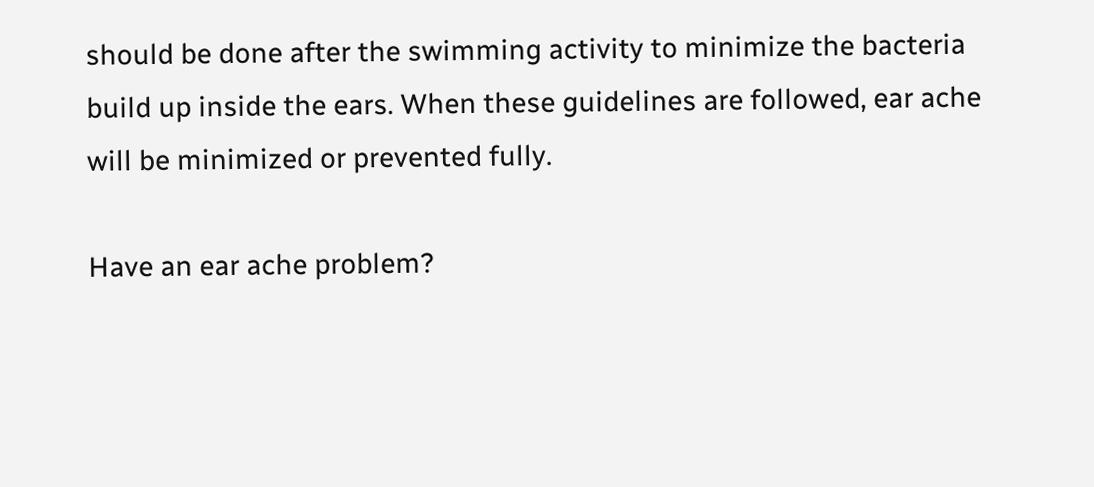should be done after the swimming activity to minimize the bacteria build up inside the ears. When these guidelines are followed, ear ache will be minimized or prevented fully.

Have an ear ache problem?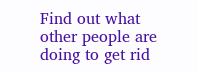Find out what other people are doing to get rid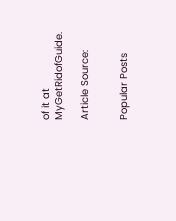of it at MyGetRidofGuide.

Article Source:


Popular Posts